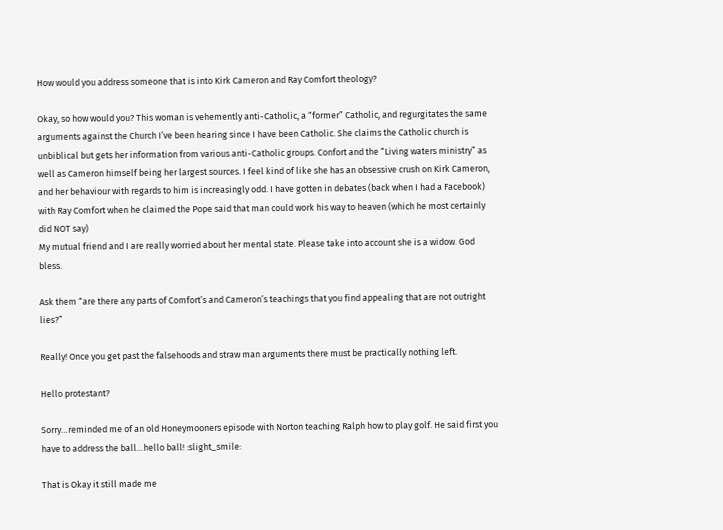How would you address someone that is into Kirk Cameron and Ray Comfort theology?

Okay, so how would you? This woman is vehemently anti-Catholic, a “former” Catholic, and regurgitates the same arguments against the Church I’ve been hearing since I have been Catholic. She claims the Catholic church is unbiblical but gets her information from various anti-Catholic groups. Confort and the “Living waters ministry” as well as Cameron himself being her largest sources. I feel kind of like she has an obsessive crush on Kirk Cameron, and her behaviour with regards to him is increasingly odd. I have gotten in debates (back when I had a Facebook) with Ray Comfort when he claimed the Pope said that man could work his way to heaven (which he most certainly did NOT say)
My mutual friend and I are really worried about her mental state. Please take into account she is a widow. God bless.

Ask them “are there any parts of Comfort’s and Cameron’s teachings that you find appealing that are not outright lies?”

Really! Once you get past the falsehoods and straw man arguments there must be practically nothing left.

Hello protestant?

Sorry…reminded me of an old Honeymooners episode with Norton teaching Ralph how to play golf. He said first you have to address the ball…hello ball! :slight_smile:

That is Okay it still made me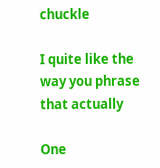chuckle

I quite like the way you phrase that actually

One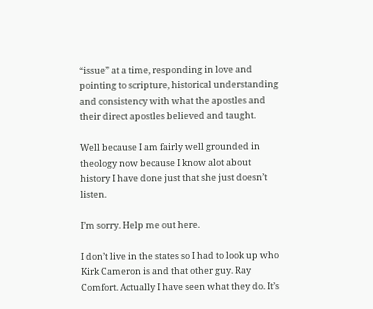“issue” at a time, responding in love and pointing to scripture, historical understanding and consistency with what the apostles and their direct apostles believed and taught.

Well because I am fairly well grounded in theology now because I know alot about history I have done just that she just doesn’t listen.

I’m sorry. Help me out here.

I don’t live in the states so I had to look up who Kirk Cameron is and that other guy. Ray Comfort. Actually I have seen what they do. It’s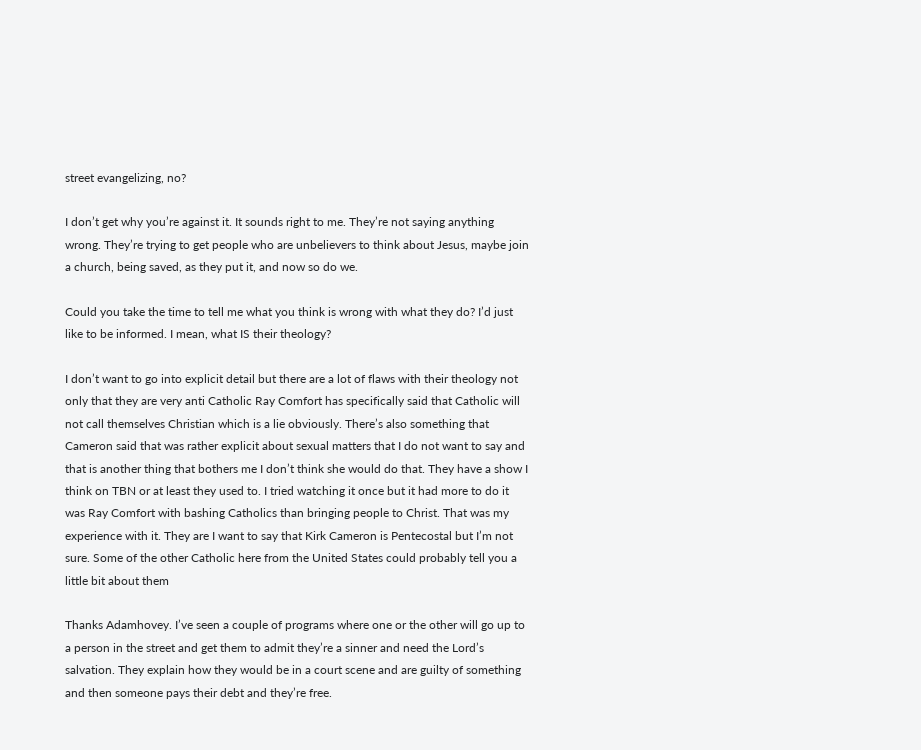street evangelizing, no?

I don’t get why you’re against it. It sounds right to me. They’re not saying anything wrong. They’re trying to get people who are unbelievers to think about Jesus, maybe join a church, being saved, as they put it, and now so do we.

Could you take the time to tell me what you think is wrong with what they do? I’d just like to be informed. I mean, what IS their theology?

I don’t want to go into explicit detail but there are a lot of flaws with their theology not only that they are very anti Catholic Ray Comfort has specifically said that Catholic will not call themselves Christian which is a lie obviously. There’s also something that Cameron said that was rather explicit about sexual matters that I do not want to say and that is another thing that bothers me I don’t think she would do that. They have a show I think on TBN or at least they used to. I tried watching it once but it had more to do it was Ray Comfort with bashing Catholics than bringing people to Christ. That was my experience with it. They are I want to say that Kirk Cameron is Pentecostal but I’m not sure. Some of the other Catholic here from the United States could probably tell you a little bit about them

Thanks Adamhovey. I’ve seen a couple of programs where one or the other will go up to a person in the street and get them to admit they’re a sinner and need the Lord’s salvation. They explain how they would be in a court scene and are guilty of something and then someone pays their debt and they’re free.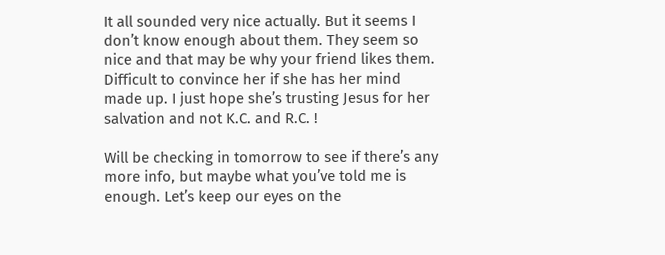It all sounded very nice actually. But it seems I don’t know enough about them. They seem so nice and that may be why your friend likes them. Difficult to convince her if she has her mind made up. I just hope she’s trusting Jesus for her salvation and not K.C. and R.C. !

Will be checking in tomorrow to see if there’s any more info, but maybe what you’ve told me is enough. Let’s keep our eyes on the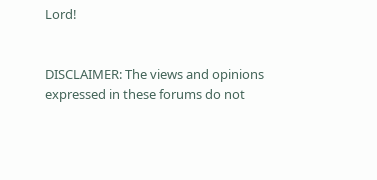Lord!


DISCLAIMER: The views and opinions expressed in these forums do not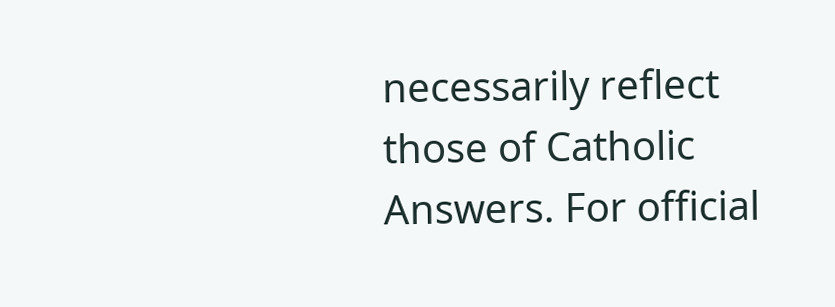necessarily reflect those of Catholic Answers. For official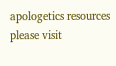apologetics resources please visit